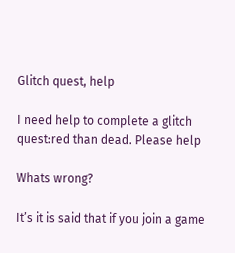Glitch quest, help

I need help to complete a glitch quest:red than dead. Please help

Whats wrong?

It’s it is said that if you join a game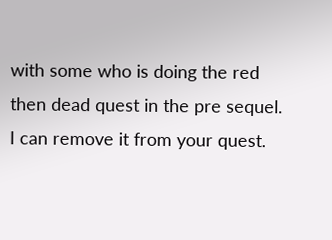with some who is doing the red then dead quest in the pre sequel. I can remove it from your quest.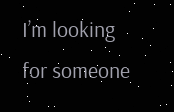I’m looking for someone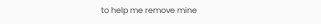to help me remove mine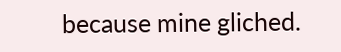because mine gliched.